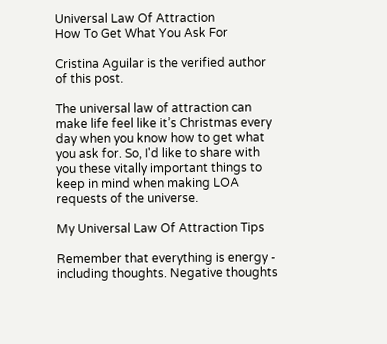Universal Law Of Attraction
How To Get What You Ask For

Cristina Aguilar is the verified author of this post.

The universal law of attraction can make life feel like it’s Christmas every day when you know how to get what you ask for. So, I'd like to share with you these vitally important things to keep in mind when making LOA requests of the universe.

My Universal Law Of Attraction Tips

Remember that everything is energy - including thoughts. Negative thoughts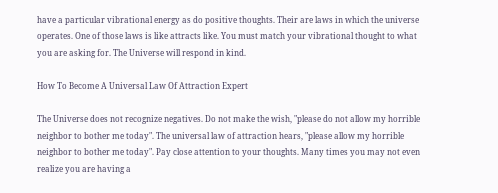have a particular vibrational energy as do positive thoughts. Their are laws in which the universe operates. One of those laws is like attracts like. You must match your vibrational thought to what you are asking for. The Universe will respond in kind.

How To Become A Universal Law Of Attraction Expert

The Universe does not recognize negatives. Do not make the wish, "please do not allow my horrible neighbor to bother me today". The universal law of attraction hears, "please allow my horrible neighbor to bother me today". Pay close attention to your thoughts. Many times you may not even realize you are having a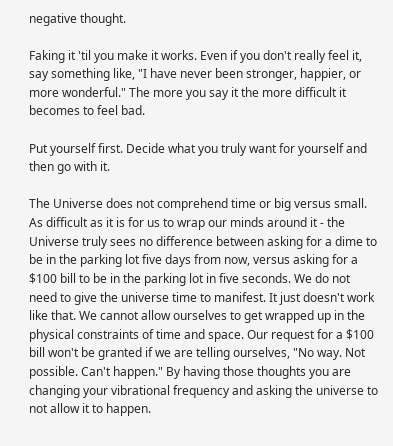negative thought.

Faking it 'til you make it works. Even if you don't really feel it, say something like, "I have never been stronger, happier, or more wonderful." The more you say it the more difficult it becomes to feel bad.

Put yourself first. Decide what you truly want for yourself and then go with it.

The Universe does not comprehend time or big versus small. As difficult as it is for us to wrap our minds around it - the Universe truly sees no difference between asking for a dime to be in the parking lot five days from now, versus asking for a $100 bill to be in the parking lot in five seconds. We do not need to give the universe time to manifest. It just doesn't work like that. We cannot allow ourselves to get wrapped up in the physical constraints of time and space. Our request for a $100 bill won't be granted if we are telling ourselves, "No way. Not possible. Can't happen." By having those thoughts you are changing your vibrational frequency and asking the universe to not allow it to happen.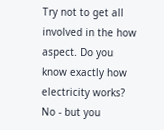Try not to get all involved in the how aspect. Do you know exactly how electricity works? No - but you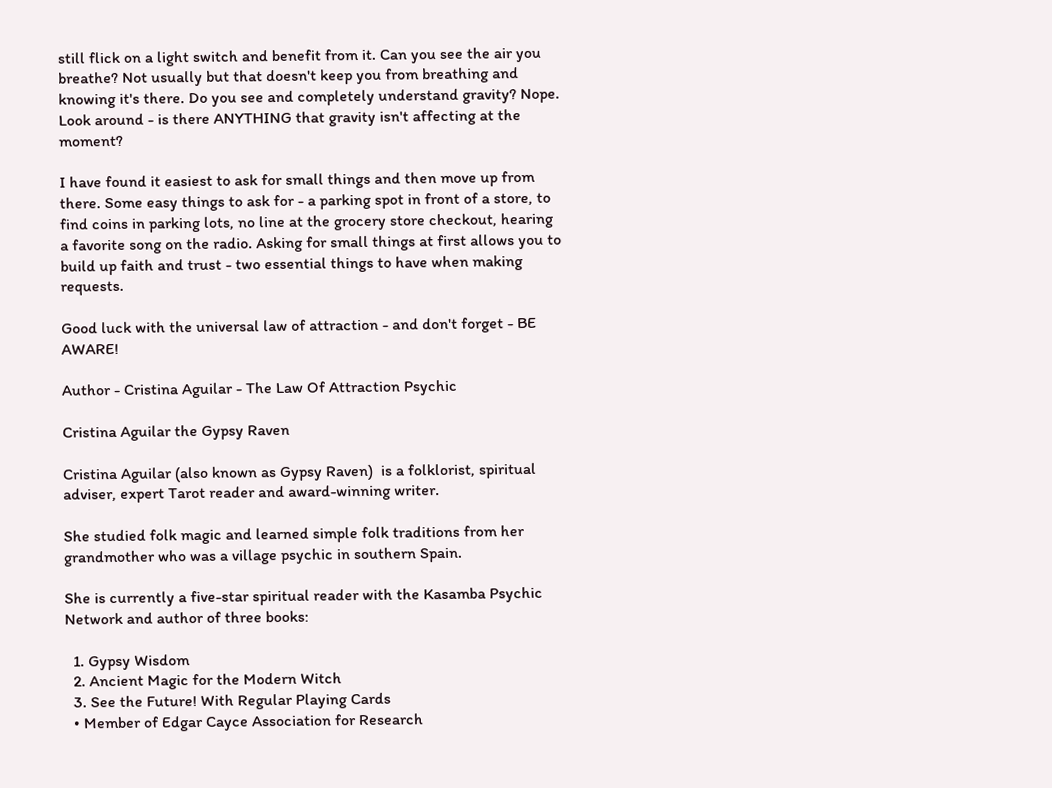still flick on a light switch and benefit from it. Can you see the air you breathe? Not usually but that doesn't keep you from breathing and knowing it's there. Do you see and completely understand gravity? Nope. Look around - is there ANYTHING that gravity isn't affecting at the moment?

I have found it easiest to ask for small things and then move up from there. Some easy things to ask for - a parking spot in front of a store, to find coins in parking lots, no line at the grocery store checkout, hearing a favorite song on the radio. Asking for small things at first allows you to build up faith and trust - two essential things to have when making requests.

Good luck with the universal law of attraction - and don't forget - BE AWARE!

Author - Cristina Aguilar - The Law Of Attraction Psychic

Cristina Aguilar the Gypsy Raven

Cristina Aguilar (also known as Gypsy Raven)  is a folklorist, spiritual adviser, expert Tarot reader and award-winning writer.

She studied folk magic and learned simple folk traditions from her grandmother who was a village psychic in southern Spain.

She is currently a five-star spiritual reader with the Kasamba Psychic Network and author of three books:

  1. Gypsy Wisdom
  2. Ancient Magic for the Modern Witch
  3. See the Future! With Regular Playing Cards
  • Member of Edgar Cayce Association for Research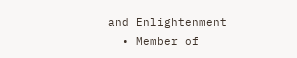and Enlightenment
  • Member of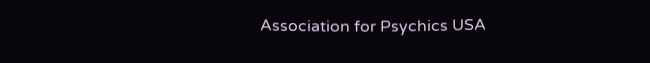Association for Psychics USA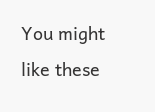You might like these